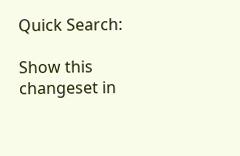Quick Search:

Show this changeset in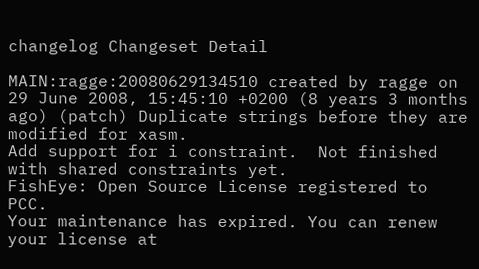changelog Changeset Detail

MAIN:ragge:20080629134510 created by ragge on 29 June 2008, 15:45:10 +0200 (8 years 3 months ago) (patch) Duplicate strings before they are modified for xasm.
Add support for i constraint.  Not finished with shared constraints yet.
FishEye: Open Source License registered to PCC.
Your maintenance has expired. You can renew your license at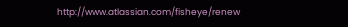http://www.atlassian.com/fisheye/renew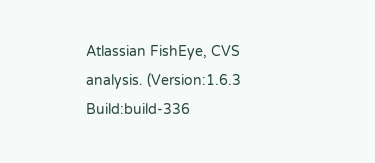Atlassian FishEye, CVS analysis. (Version:1.6.3 Build:build-336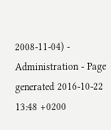2008-11-04) - Administration - Page generated 2016-10-22 13:48 +0200